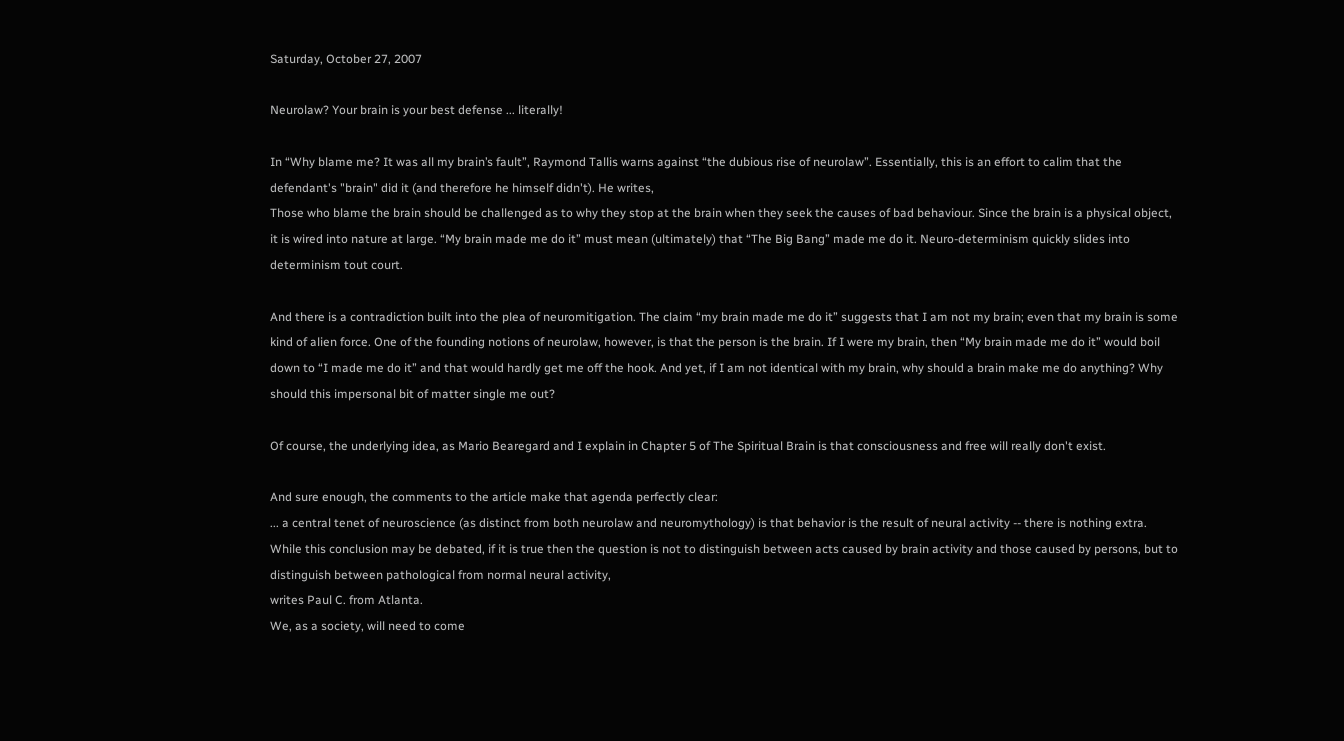Saturday, October 27, 2007

Neurolaw? Your brain is your best defense ... literally!

In “Why blame me? It was all my brain’s fault”, Raymond Tallis warns against “the dubious rise of neurolaw”. Essentially, this is an effort to calim that the defendant's "brain" did it (and therefore he himself didn't). He writes,
Those who blame the brain should be challenged as to why they stop at the brain when they seek the causes of bad behaviour. Since the brain is a physical object, it is wired into nature at large. “My brain made me do it” must mean (ultimately) that “The Big Bang” made me do it. Neuro-determinism quickly slides into determinism tout court.

And there is a contradiction built into the plea of neuromitigation. The claim “my brain made me do it” suggests that I am not my brain; even that my brain is some kind of alien force. One of the founding notions of neurolaw, however, is that the person is the brain. If I were my brain, then “My brain made me do it” would boil down to “I made me do it” and that would hardly get me off the hook. And yet, if I am not identical with my brain, why should a brain make me do anything? Why should this impersonal bit of matter single me out?

Of course, the underlying idea, as Mario Bearegard and I explain in Chapter 5 of The Spiritual Brain is that consciousness and free will really don't exist.

And sure enough, the comments to the article make that agenda perfectly clear:
... a central tenet of neuroscience (as distinct from both neurolaw and neuromythology) is that behavior is the result of neural activity -- there is nothing extra. While this conclusion may be debated, if it is true then the question is not to distinguish between acts caused by brain activity and those caused by persons, but to distinguish between pathological from normal neural activity,
writes Paul C. from Atlanta.
We, as a society, will need to come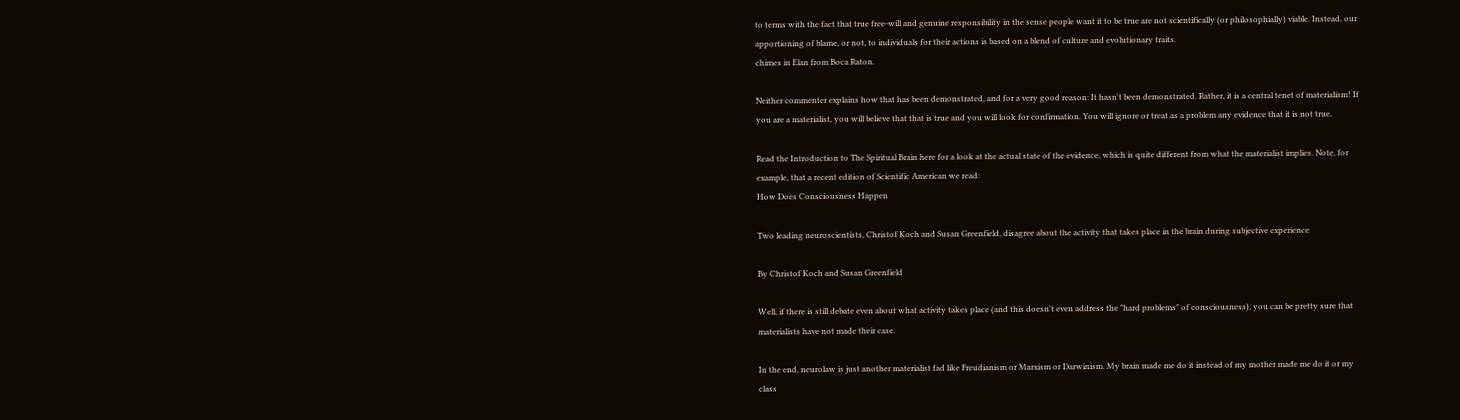to terms with the fact that true free-will and genuine responsibility in the sense people want it to be true are not scientifically (or philosophially) viable. Instead, our apportioning of blame, or not, to individuals for their actions is based on a blend of culture and evolutionary traits.
chimes in Elan from Boca Raton.

Neither commenter explains how that has been demonstrated, and for a very good reason: It hasn't been demonstrated. Rather, it is a central tenet of materialism! If you are a materialist, you will believe that that is true and you will look for confirmation. You will ignore or treat as a problem any evidence that it is not true.

Read the Introduction to The Spiritual Brain here for a look at the actual state of the evidence, which is quite different from what the materialist implies. Note, for example, that a recent edition of Scientific American we read:
How Does Consciousness Happen

Two leading neuroscientists, Christof Koch and Susan Greenfield, disagree about the activity that takes place in the brain during subjective experience

By Christof Koch and Susan Greenfield

Well, if there is still debate even about what activity takes place (and this doesn't even address the "hard problems" of consciousness), you can be pretty sure that materialists have not made their case.

In the end, neurolaw is just another materialist fad like Freudianism or Marxism or Darwinism. My brain made me do it instead of my mother made me do it or my class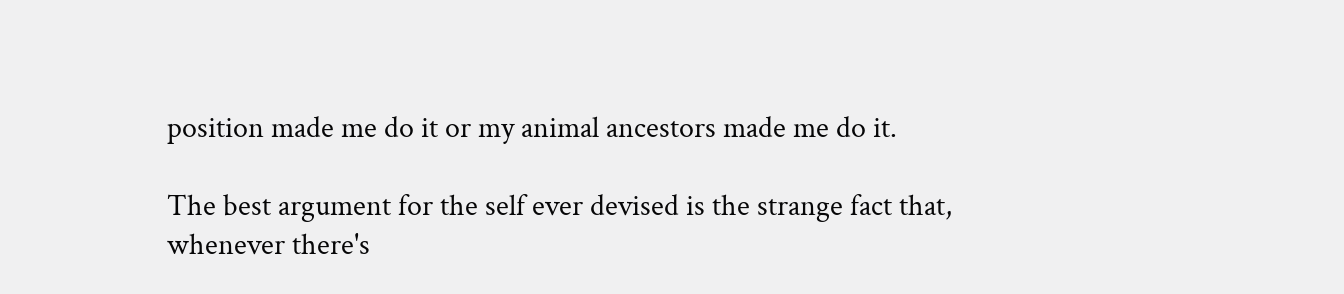position made me do it or my animal ancestors made me do it.

The best argument for the self ever devised is the strange fact that, whenever there's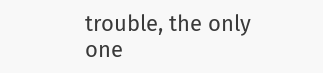trouble, the only one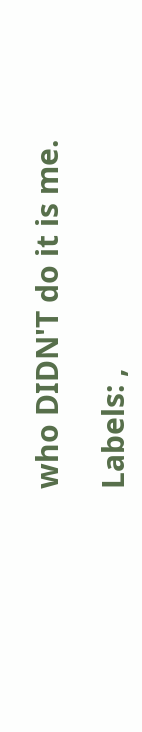who DIDN'T do it is me.

Labels: ,